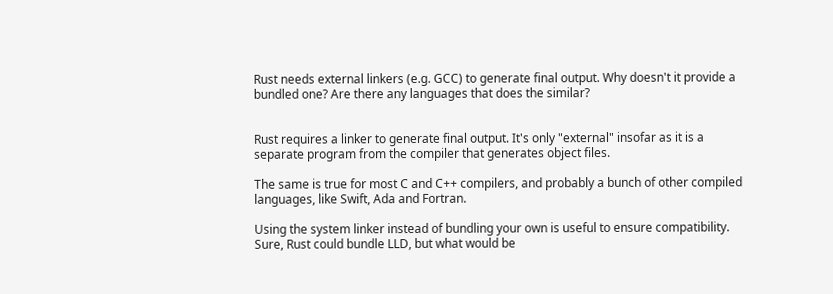Rust needs external linkers (e.g. GCC) to generate final output. Why doesn't it provide a bundled one? Are there any languages that does the similar?


Rust requires a linker to generate final output. It's only "external" insofar as it is a separate program from the compiler that generates object files.

The same is true for most C and C++ compilers, and probably a bunch of other compiled languages, like Swift, Ada and Fortran.

Using the system linker instead of bundling your own is useful to ensure compatibility. Sure, Rust could bundle LLD, but what would be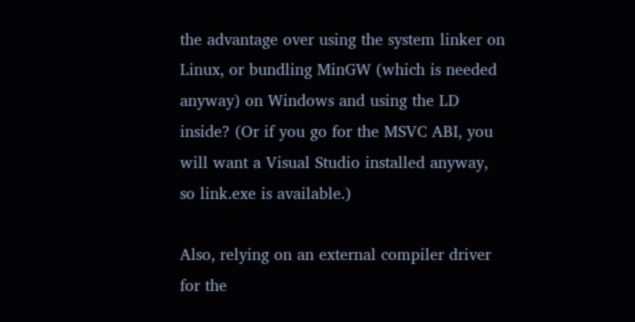the advantage over using the system linker on Linux, or bundling MinGW (which is needed anyway) on Windows and using the LD inside? (Or if you go for the MSVC ABI, you will want a Visual Studio installed anyway, so link.exe is available.)

Also, relying on an external compiler driver for the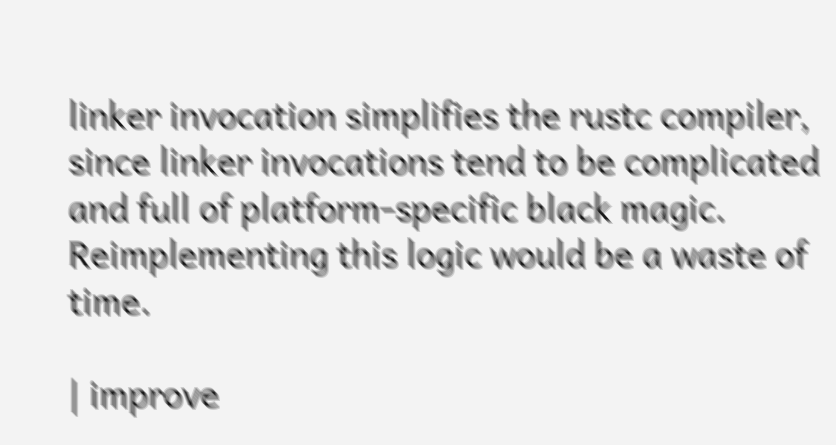linker invocation simplifies the rustc compiler, since linker invocations tend to be complicated and full of platform-specific black magic. Reimplementing this logic would be a waste of time.

| improve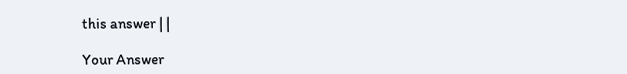this answer | |

Your Answer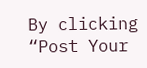By clicking “Post Your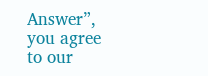Answer”, you agree to our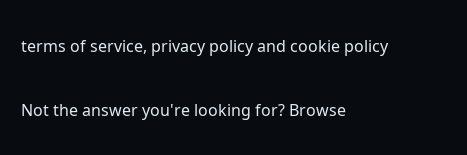terms of service, privacy policy and cookie policy

Not the answer you're looking for? Browse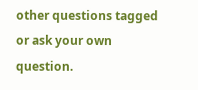other questions tagged or ask your own question.